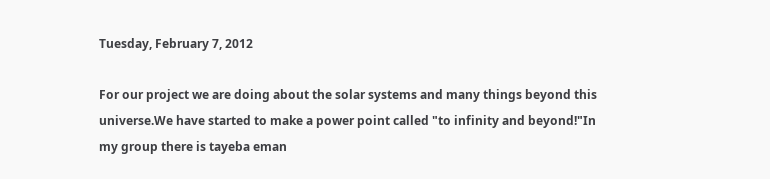Tuesday, February 7, 2012

For our project we are doing about the solar systems and many things beyond this universe.We have started to make a power point called "to infinity and beyond!"In my group there is tayeba eman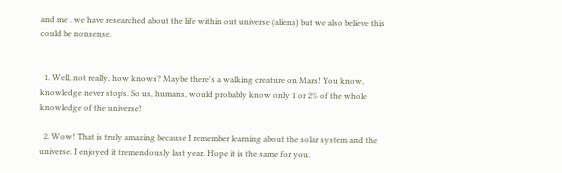and me . we have researched about the life within out universe (aliens) but we also believe this could be nonsense.


  1. Well, not really, how knows? Maybe there's a walking creature on Mars! You know, knowledge never stops. So us, humans, would probably know only 1 or 2% of the whole knowledge of the universe!

  2. Wow! That is truly amazing because I remember learning about the solar system and the universe. I enjoyed it tremendously last year. Hope it is the same for you.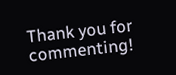Thank you for commenting!